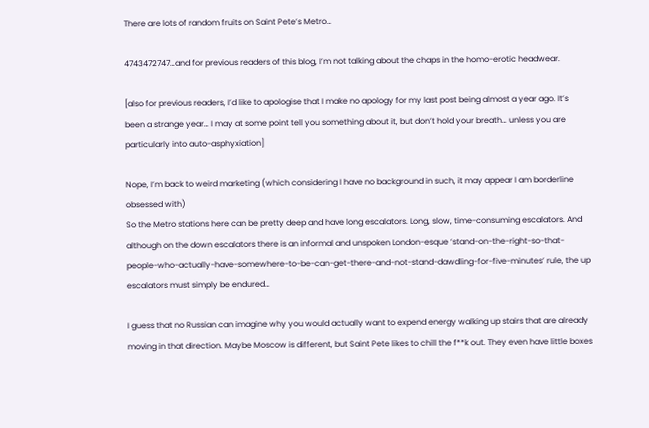There are lots of random fruits on Saint Pete’s Metro…

4743472747…and for previous readers of this blog, I’m not talking about the chaps in the homo-erotic headwear.

[also for previous readers, I’d like to apologise that I make no apology for my last post being almost a year ago. It’s been a strange year… I may at some point tell you something about it, but don’t hold your breath… unless you are particularly into auto-asphyxiation]

Nope, I’m back to weird marketing (which considering I have no background in such, it may appear I am borderline obsessed with)
So the Metro stations here can be pretty deep and have long escalators. Long, slow, time-consuming escalators. And although on the down escalators there is an informal and unspoken London-esque ‘stand-on-the-right-so-that-people-who-actually-have-somewhere-to-be-can-get-there-and-not-stand-dawdling-for-five-minutes’ rule, the up escalators must simply be endured…

I guess that no Russian can imagine why you would actually want to expend energy walking up stairs that are already moving in that direction. Maybe Moscow is different, but Saint Pete likes to chill the f**k out. They even have little boxes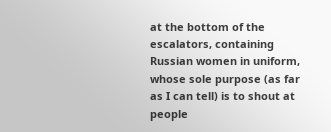at the bottom of the escalators, containing Russian women in uniform, whose sole purpose (as far as I can tell) is to shout at people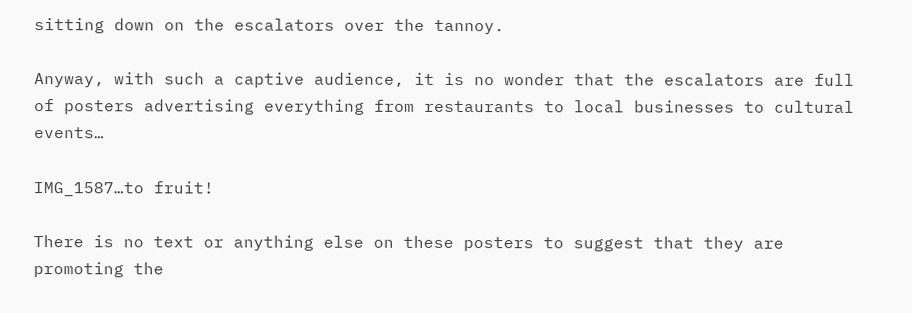sitting down on the escalators over the tannoy.

Anyway, with such a captive audience, it is no wonder that the escalators are full of posters advertising everything from restaurants to local businesses to cultural events…

IMG_1587…to fruit!

There is no text or anything else on these posters to suggest that they are promoting the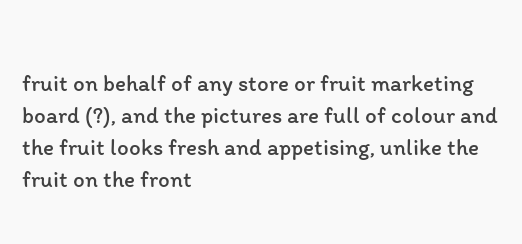fruit on behalf of any store or fruit marketing board (?), and the pictures are full of colour and the fruit looks fresh and appetising, unlike the fruit on the front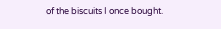of the biscuits I once bought.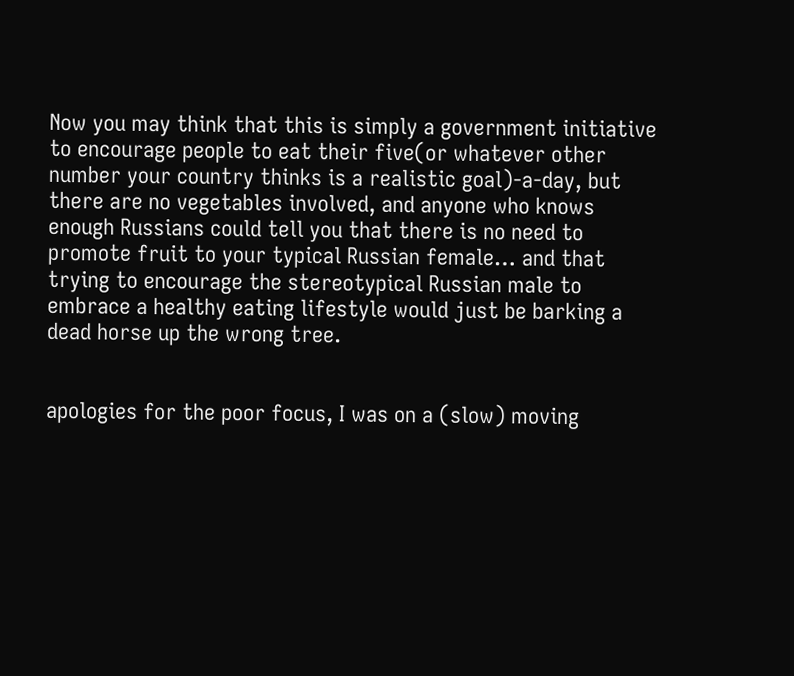Now you may think that this is simply a government initiative to encourage people to eat their five(or whatever other number your country thinks is a realistic goal)-a-day, but there are no vegetables involved, and anyone who knows enough Russians could tell you that there is no need to promote fruit to your typical Russian female… and that trying to encourage the stereotypical Russian male to embrace a healthy eating lifestyle would just be barking a dead horse up the wrong tree.


apologies for the poor focus, I was on a (slow) moving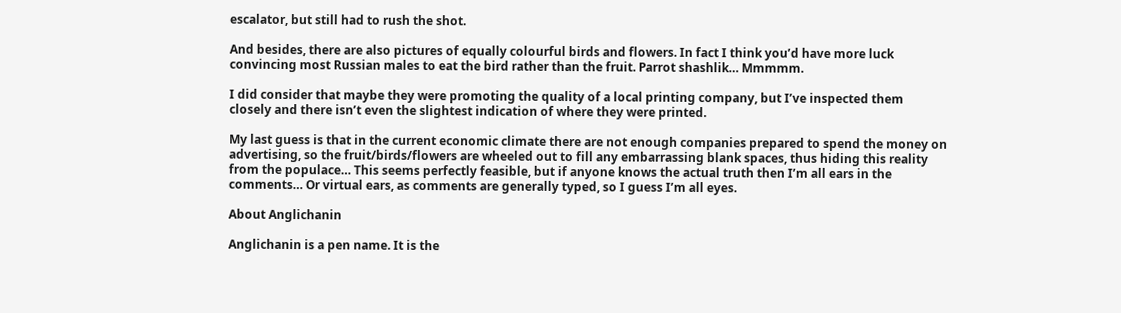escalator, but still had to rush the shot.

And besides, there are also pictures of equally colourful birds and flowers. In fact I think you’d have more luck convincing most Russian males to eat the bird rather than the fruit. Parrot shashlik… Mmmmm.

I did consider that maybe they were promoting the quality of a local printing company, but I’ve inspected them closely and there isn’t even the slightest indication of where they were printed.

My last guess is that in the current economic climate there are not enough companies prepared to spend the money on advertising, so the fruit/birds/flowers are wheeled out to fill any embarrassing blank spaces, thus hiding this reality from the populace… This seems perfectly feasible, but if anyone knows the actual truth then I’m all ears in the comments… Or virtual ears, as comments are generally typed, so I guess I’m all eyes.

About Anglichanin

Anglichanin is a pen name. It is the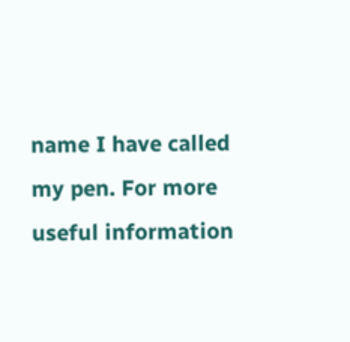name I have called my pen. For more useful information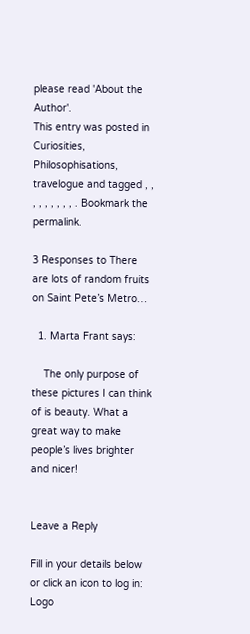please read 'About the Author'.
This entry was posted in Curiosities, Philosophisations, travelogue and tagged , , , , , , , , , . Bookmark the permalink.

3 Responses to There are lots of random fruits on Saint Pete’s Metro…

  1. Marta Frant says:

    The only purpose of these pictures I can think of is beauty. What a great way to make people’s lives brighter and nicer!


Leave a Reply

Fill in your details below or click an icon to log in: Logo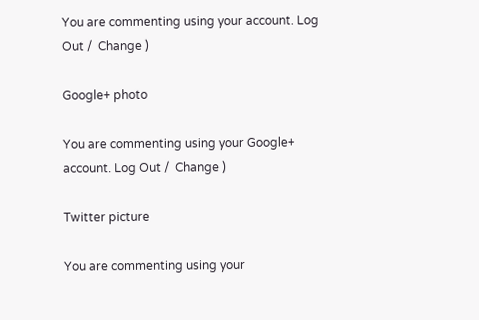You are commenting using your account. Log Out /  Change )

Google+ photo

You are commenting using your Google+ account. Log Out /  Change )

Twitter picture

You are commenting using your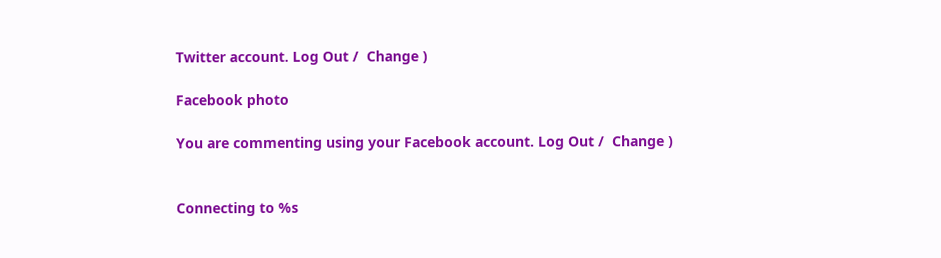Twitter account. Log Out /  Change )

Facebook photo

You are commenting using your Facebook account. Log Out /  Change )


Connecting to %s